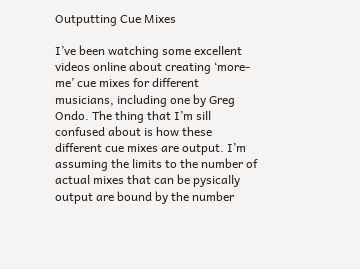Outputting Cue Mixes

I’ve been watching some excellent videos online about creating ‘more-me’ cue mixes for different musicians, including one by Greg Ondo. The thing that I’m sill confused about is how these different cue mixes are output. I’m assuming the limits to the number of actual mixes that can be pysically output are bound by the number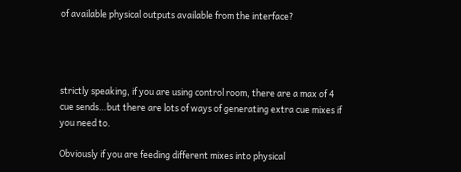of available physical outputs available from the interface?




strictly speaking, if you are using control room, there are a max of 4 cue sends…but there are lots of ways of generating extra cue mixes if you need to.

Obviously if you are feeding different mixes into physical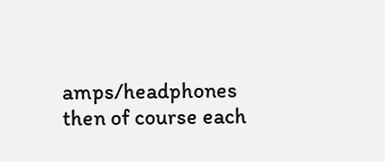amps/headphones then of course each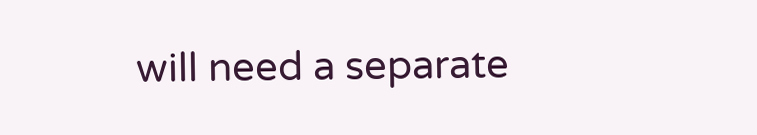will need a separate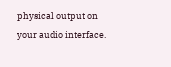physical output on your audio interface.